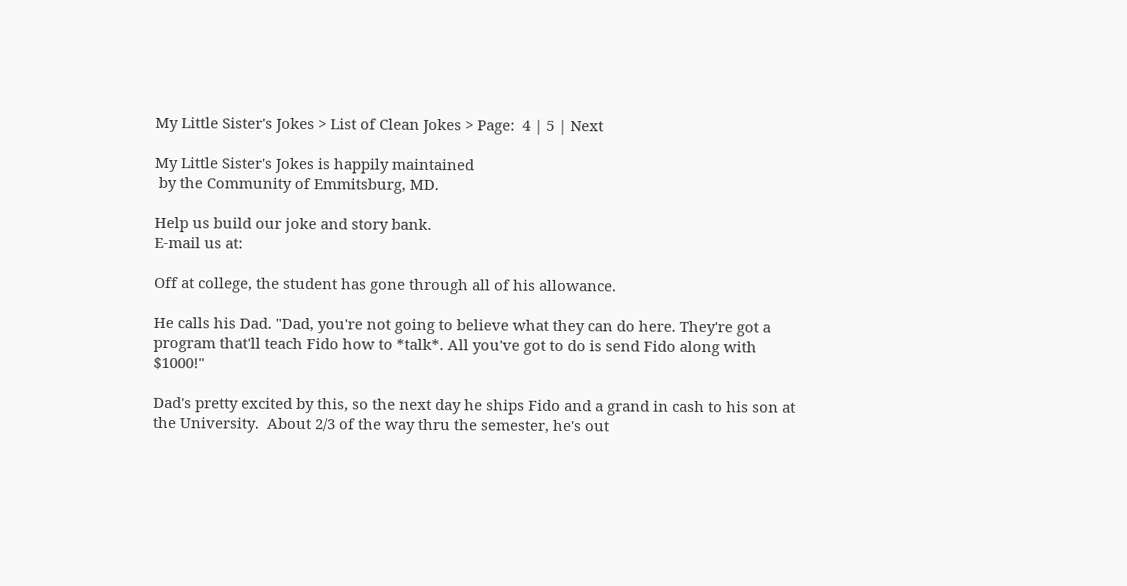My Little Sister's Jokes > List of Clean Jokes > Page:  4 | 5 | Next

My Little Sister's Jokes is happily maintained
 by the Community of Emmitsburg, MD.

Help us build our joke and story bank.
E-mail us at:

Off at college, the student has gone through all of his allowance.

He calls his Dad. "Dad, you're not going to believe what they can do here. They're got a program that'll teach Fido how to *talk*. All you've got to do is send Fido along with $1000!"

Dad's pretty excited by this, so the next day he ships Fido and a grand in cash to his son at the University.  About 2/3 of the way thru the semester, he's out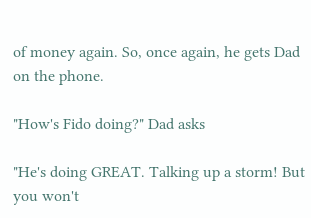of money again. So, once again, he gets Dad on the phone.

"How's Fido doing?" Dad asks

"He's doing GREAT. Talking up a storm! But you won't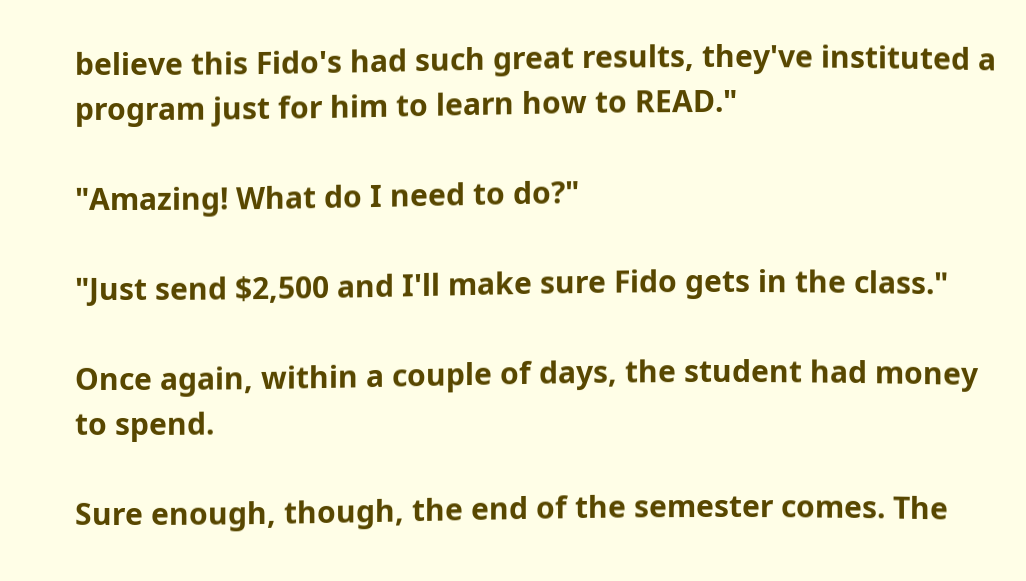believe this Fido's had such great results, they've instituted a program just for him to learn how to READ."

"Amazing! What do I need to do?"

"Just send $2,500 and I'll make sure Fido gets in the class."

Once again, within a couple of days, the student had money to spend.

Sure enough, though, the end of the semester comes. The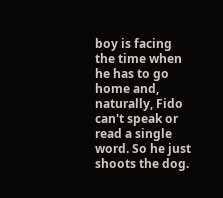boy is facing the time when he has to go home and, naturally, Fido can't speak or read a single word. So he just shoots the dog.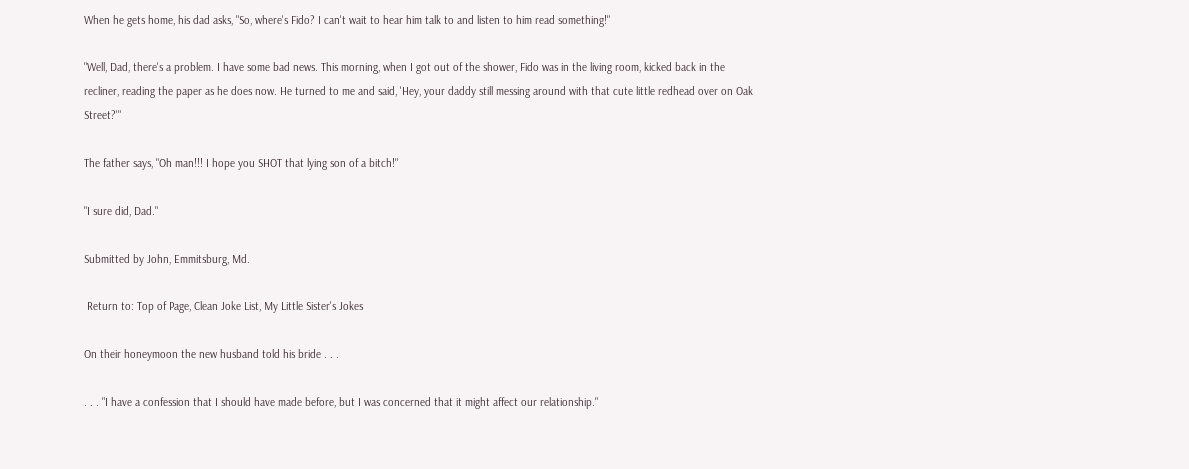When he gets home, his dad asks, "So, where's Fido? I can't wait to hear him talk to and listen to him read something!"

"Well, Dad, there's a problem. I have some bad news. This morning, when I got out of the shower, Fido was in the living room, kicked back in the recliner, reading the paper as he does now. He turned to me and said, 'Hey, your daddy still messing around with that cute little redhead over on Oak Street?'"

The father says, "Oh man!!! I hope you SHOT that lying son of a bitch!"

"I sure did, Dad."

Submitted by John, Emmitsburg, Md.

 Return to: Top of Page, Clean Joke List, My Little Sister's Jokes

On their honeymoon the new husband told his bride . . .

. . . "I have a confession that I should have made before, but I was concerned that it might affect our relationship."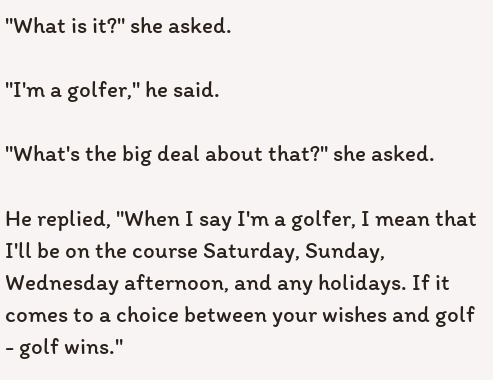"What is it?" she asked.

"I'm a golfer," he said.

"What's the big deal about that?" she asked.

He replied, "When I say I'm a golfer, I mean that I'll be on the course Saturday, Sunday, Wednesday afternoon, and any holidays. If it comes to a choice between your wishes and golf - golf wins."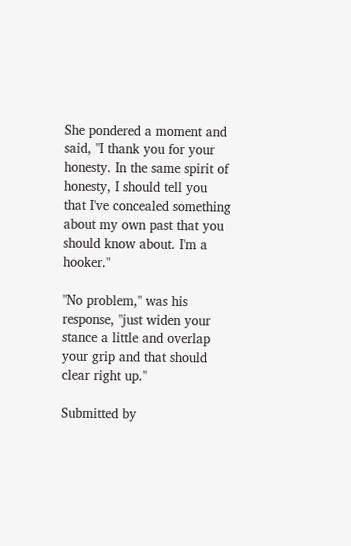She pondered a moment and said, "I thank you for your honesty. In the same spirit of honesty, I should tell you that I've concealed something about my own past that you should know about. I'm a hooker."

"No problem," was his response, "just widen your stance a little and overlap your grip and that should clear right up."

Submitted by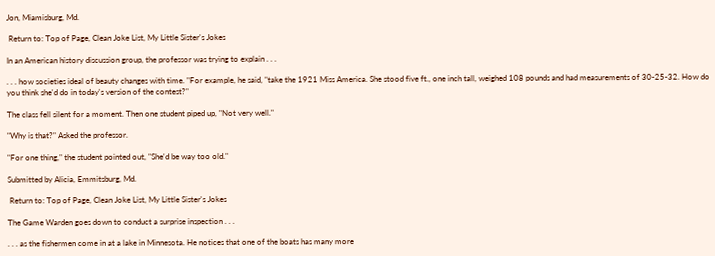Jon, Miamisburg, Md.

 Return to: Top of Page, Clean Joke List, My Little Sister's Jokes

In an American history discussion group, the professor was trying to explain . . .

. . . how societies ideal of beauty changes with time. "For example, he said, "take the 1921 Miss America. She stood five ft., one inch tall, weighed 108 pounds and had measurements of 30-25-32. How do you think she'd do in today's version of the contest?"

The class fell silent for a moment. Then one student piped up, "Not very well."

"Why is that?" Asked the professor.

"For one thing," the student pointed out, "She'd be way too old."

Submitted by Alicia, Emmitsburg, Md.

 Return to: Top of Page, Clean Joke List, My Little Sister's Jokes

The Game Warden goes down to conduct a surprise inspection . . .

. . . as the fishermen come in at a lake in Minnesota. He notices that one of the boats has many more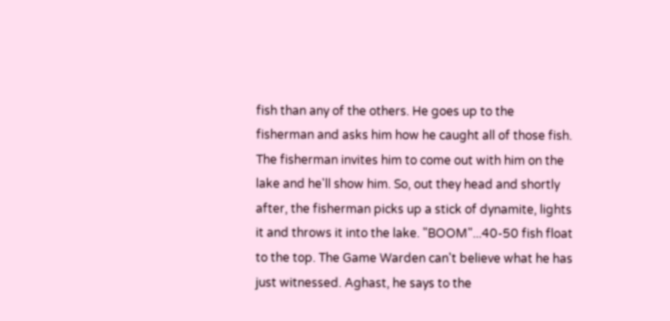fish than any of the others. He goes up to the fisherman and asks him how he caught all of those fish. The fisherman invites him to come out with him on the lake and he'll show him. So, out they head and shortly after, the fisherman picks up a stick of dynamite, lights it and throws it into the lake. "BOOM"...40-50 fish float to the top. The Game Warden can't believe what he has just witnessed. Aghast, he says to the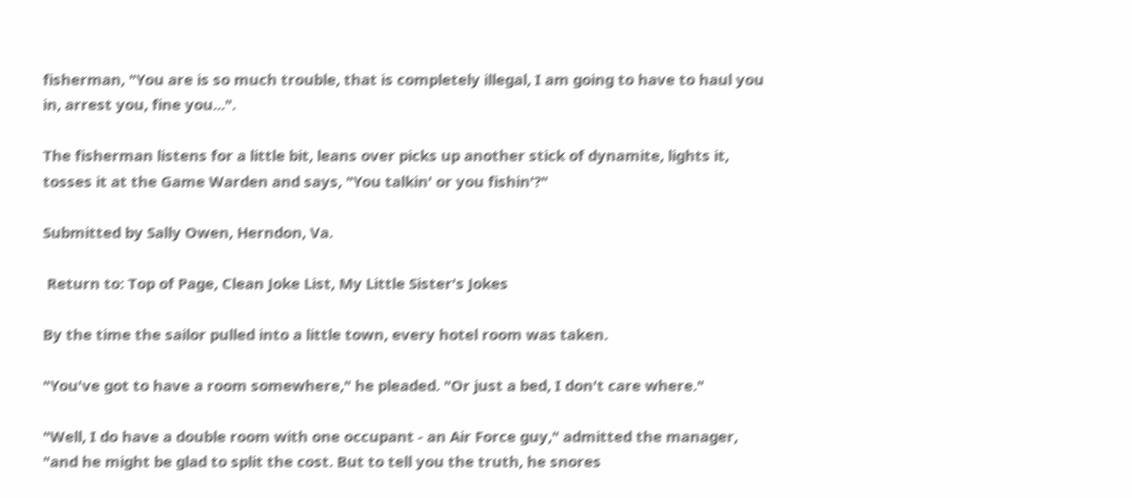fisherman, "You are is so much trouble, that is completely illegal, I am going to have to haul you in, arrest you, fine you...".

The fisherman listens for a little bit, leans over picks up another stick of dynamite, lights it, tosses it at the Game Warden and says, "You talkin' or you fishin'?"

Submitted by Sally Owen, Herndon, Va.

 Return to: Top of Page, Clean Joke List, My Little Sister's Jokes

By the time the sailor pulled into a little town, every hotel room was taken.

"You've got to have a room somewhere," he pleaded. "Or just a bed, I don't care where."

"Well, I do have a double room with one occupant - an Air Force guy," admitted the manager, "and he might be glad to split the cost. But to tell you the truth, he snores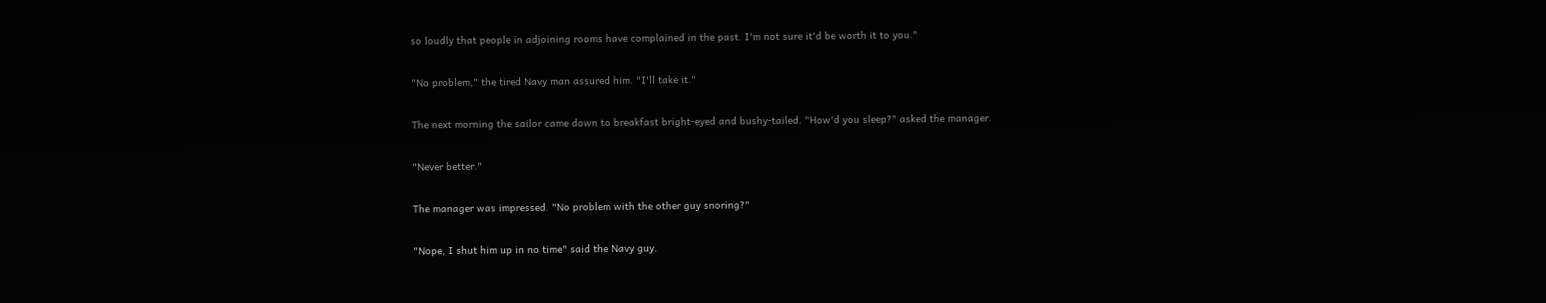so loudly that people in adjoining rooms have complained in the past. I'm not sure it'd be worth it to you."

"No problem," the tired Navy man assured him. "I'll take it."

The next morning the sailor came down to breakfast bright-eyed and bushy-tailed. "How'd you sleep?" asked the manager.

"Never better."

The manager was impressed. "No problem with the other guy snoring?"

"Nope, I shut him up in no time" said the Navy guy.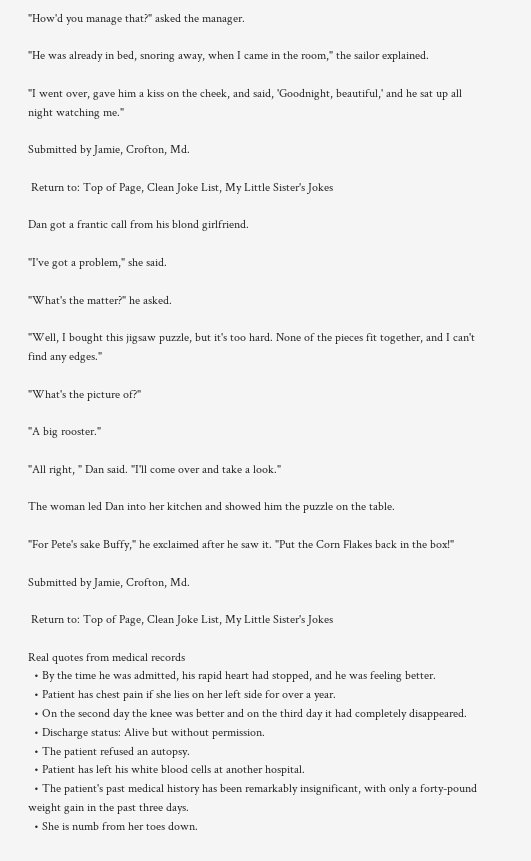"How'd you manage that?" asked the manager.

"He was already in bed, snoring away, when I came in the room," the sailor explained.

"I went over, gave him a kiss on the cheek, and said, 'Goodnight, beautiful,' and he sat up all night watching me."

Submitted by Jamie, Crofton, Md.

 Return to: Top of Page, Clean Joke List, My Little Sister's Jokes

Dan got a frantic call from his blond girlfriend.

"I've got a problem," she said.

"What's the matter?" he asked.

"Well, I bought this jigsaw puzzle, but it's too hard. None of the pieces fit together, and I can't find any edges."

"What's the picture of?"

"A big rooster."

"All right, " Dan said. "I'll come over and take a look."

The woman led Dan into her kitchen and showed him the puzzle on the table.

"For Pete's sake Buffy," he exclaimed after he saw it. "Put the Corn Flakes back in the box!"

Submitted by Jamie, Crofton, Md.

 Return to: Top of Page, Clean Joke List, My Little Sister's Jokes

Real quotes from medical records
  • By the time he was admitted, his rapid heart had stopped, and he was feeling better.
  • Patient has chest pain if she lies on her left side for over a year.
  • On the second day the knee was better and on the third day it had completely disappeared.
  • Discharge status: Alive but without permission.
  • The patient refused an autopsy.
  • Patient has left his white blood cells at another hospital.
  • The patient's past medical history has been remarkably insignificant, with only a forty-pound weight gain in the past three days.
  • She is numb from her toes down.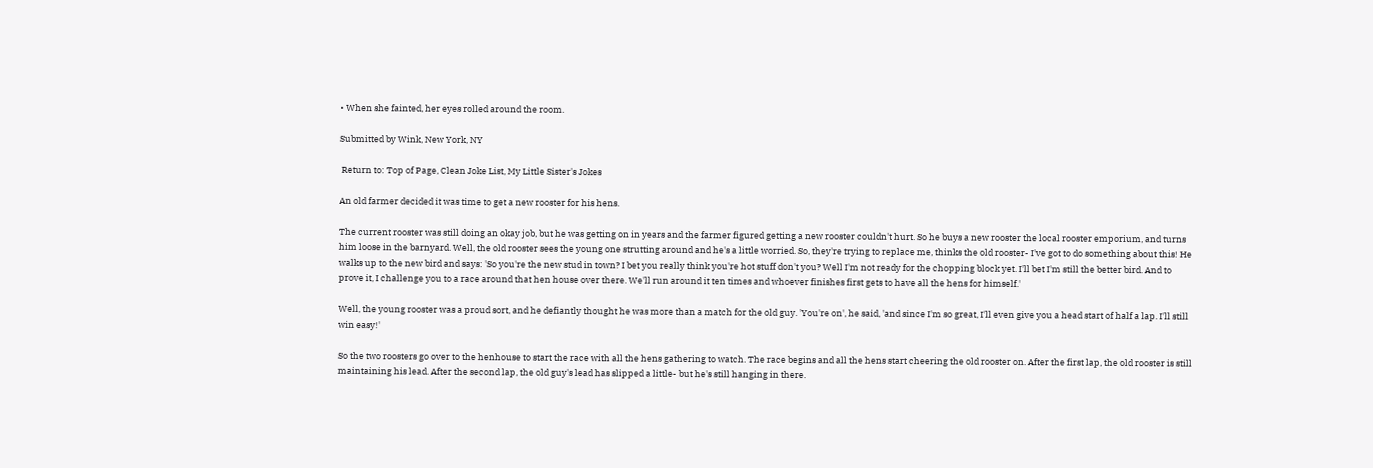• When she fainted, her eyes rolled around the room.

Submitted by Wink, New York, NY

 Return to: Top of Page, Clean Joke List, My Little Sister's Jokes

An old farmer decided it was time to get a new rooster for his hens.

The current rooster was still doing an okay job, but he was getting on in years and the farmer figured getting a new rooster couldn't hurt. So he buys a new rooster the local rooster emporium, and turns him loose in the barnyard. Well, the old rooster sees the young one strutting around and he's a little worried. So, they're trying to replace me, thinks the old rooster- I've got to do something about this! He walks up to the new bird and says: 'So you're the new stud in town? I bet you really think you're hot stuff don't you? Well I'm not ready for the chopping block yet. I'll bet I'm still the better bird. And to prove it, I challenge you to a race around that hen house over there. We'll run around it ten times and whoever finishes first gets to have all the hens for himself.'

Well, the young rooster was a proud sort, and he defiantly thought he was more than a match for the old guy. 'You're on', he said, 'and since I'm so great, I'll even give you a head start of half a lap. I'll still win easy!'

So the two roosters go over to the henhouse to start the race with all the hens gathering to watch. The race begins and all the hens start cheering the old rooster on. After the first lap, the old rooster is still maintaining his lead. After the second lap, the old guy's lead has slipped a little- but he's still hanging in there.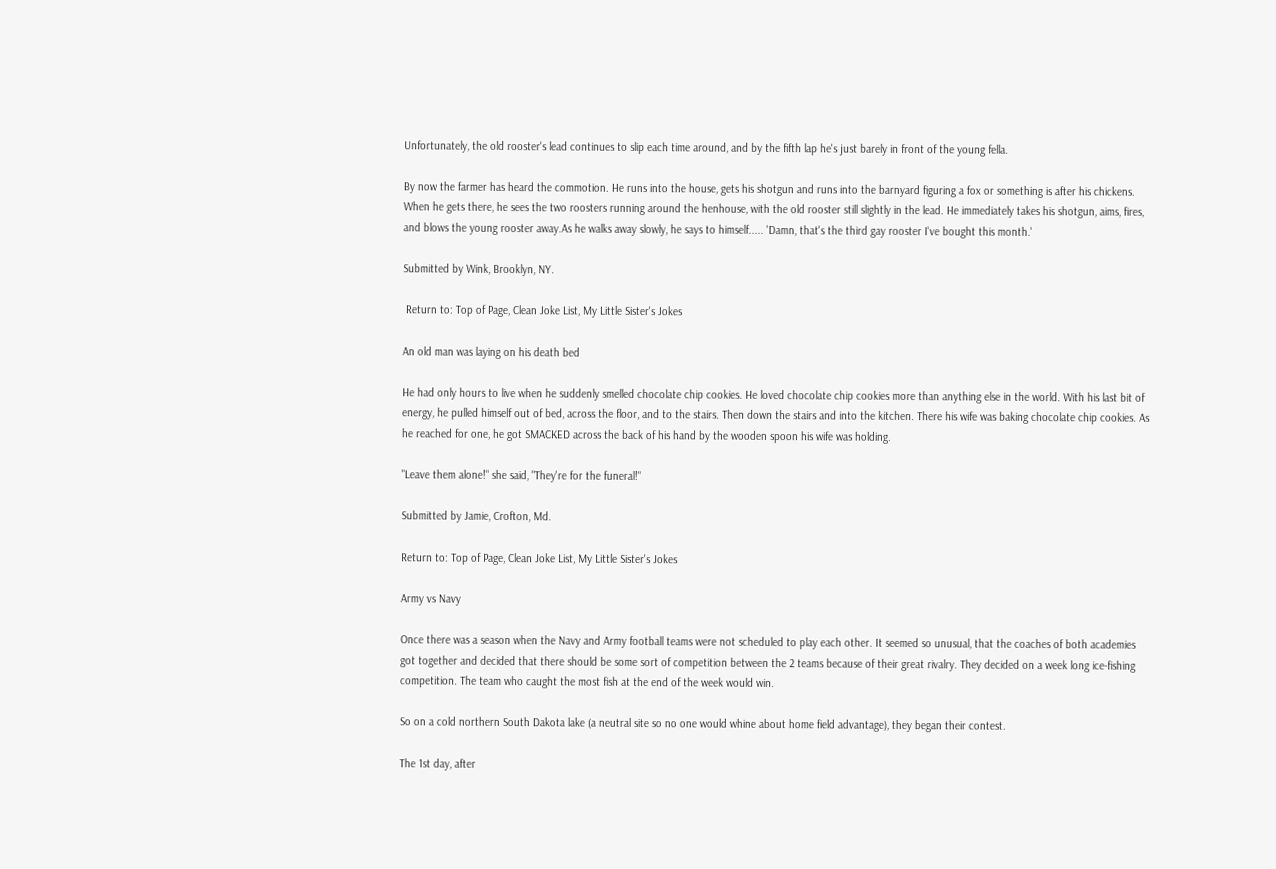Unfortunately, the old rooster's lead continues to slip each time around, and by the fifth lap he's just barely in front of the young fella.

By now the farmer has heard the commotion. He runs into the house, gets his shotgun and runs into the barnyard figuring a fox or something is after his chickens. When he gets there, he sees the two roosters running around the henhouse, with the old rooster still slightly in the lead. He immediately takes his shotgun, aims, fires, and blows the young rooster away.As he walks away slowly, he says to himself..... 'Damn, that's the third gay rooster I've bought this month.'

Submitted by Wink, Brooklyn, NY.

 Return to: Top of Page, Clean Joke List, My Little Sister's Jokes

An old man was laying on his death bed

He had only hours to live when he suddenly smelled chocolate chip cookies. He loved chocolate chip cookies more than anything else in the world. With his last bit of energy, he pulled himself out of bed, across the floor, and to the stairs. Then down the stairs and into the kitchen. There his wife was baking chocolate chip cookies. As he reached for one, he got SMACKED across the back of his hand by the wooden spoon his wife was holding.

"Leave them alone!" she said, "They're for the funeral!"

Submitted by Jamie, Crofton, Md.

Return to: Top of Page, Clean Joke List, My Little Sister's Jokes

Army vs Navy

Once there was a season when the Navy and Army football teams were not scheduled to play each other. It seemed so unusual, that the coaches of both academies got together and decided that there should be some sort of competition between the 2 teams because of their great rivalry. They decided on a week long ice-fishing competition. The team who caught the most fish at the end of the week would win.

So on a cold northern South Dakota lake (a neutral site so no one would whine about home field advantage), they began their contest.

The 1st day, after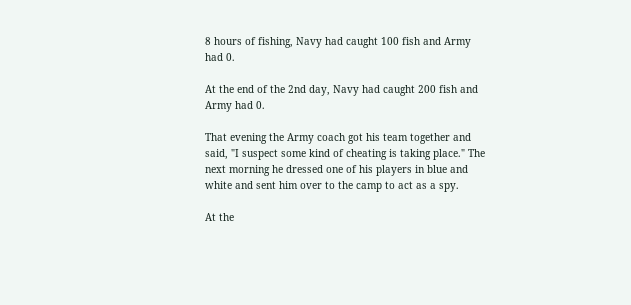8 hours of fishing, Navy had caught 100 fish and Army had 0.

At the end of the 2nd day, Navy had caught 200 fish and Army had 0.

That evening the Army coach got his team together and said, "I suspect some kind of cheating is taking place." The next morning he dressed one of his players in blue and white and sent him over to the camp to act as a spy.

At the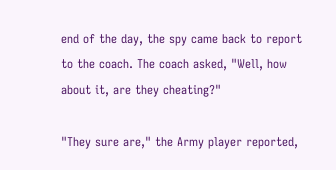end of the day, the spy came back to report to the coach. The coach asked, "Well, how about it, are they cheating?"

"They sure are," the Army player reported,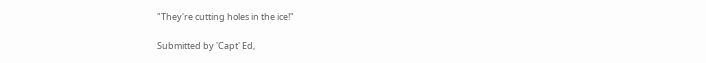"They're cutting holes in the ice!"

Submitted by 'Capt' Ed,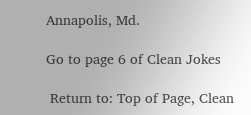Annapolis, Md.

Go to page 6 of Clean Jokes

 Return to: Top of Page, Clean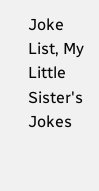Joke List, My Little Sister's Jokes